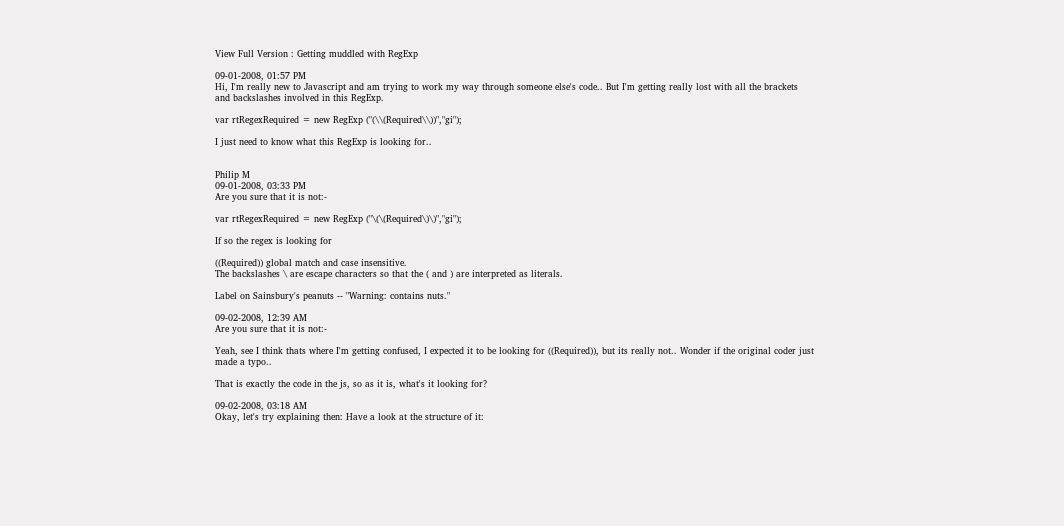View Full Version : Getting muddled with RegExp

09-01-2008, 01:57 PM
Hi, I'm really new to Javascript and am trying to work my way through someone else's code.. But I'm getting really lost with all the brackets and backslashes involved in this RegExp.

var rtRegexRequired = new RegExp ("(\\(Required\\))","gi");

I just need to know what this RegExp is looking for..


Philip M
09-01-2008, 03:33 PM
Are you sure that it is not:-

var rtRegexRequired = new RegExp ("\(\(Required\)\)","gi");

If so the regex is looking for

((Required)) global match and case insensitive.
The backslashes \ are escape characters so that the ( and ) are interpreted as literals.

Label on Sainsbury's peanuts -- "Warning: contains nuts."

09-02-2008, 12:39 AM
Are you sure that it is not:-

Yeah, see I think thats where I'm getting confused, I expected it to be looking for ((Required)), but its really not.. Wonder if the original coder just made a typo..

That is exactly the code in the js, so as it is, what's it looking for?

09-02-2008, 03:18 AM
Okay, let's try explaining then: Have a look at the structure of it: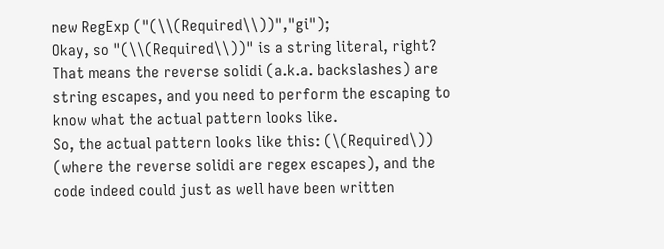new RegExp ("(\\(Required\\))","gi");
Okay, so "(\\(Required\\))" is a string literal, right? That means the reverse solidi (a.k.a. backslashes) are string escapes, and you need to perform the escaping to know what the actual pattern looks like.
So, the actual pattern looks like this: (\(Required\)) (where the reverse solidi are regex escapes), and the code indeed could just as well have been written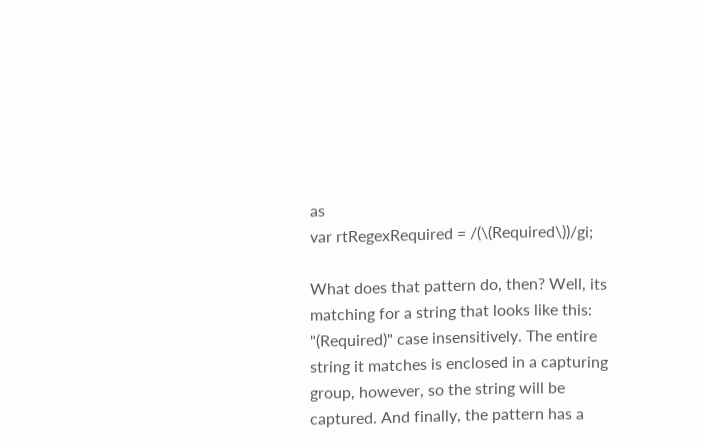as
var rtRegexRequired = /(\(Required\))/gi;

What does that pattern do, then? Well, its matching for a string that looks like this: "(Required)" case insensitively. The entire string it matches is enclosed in a capturing group, however, so the string will be captured. And finally, the pattern has a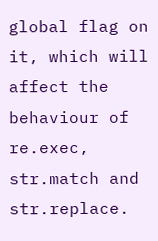global flag on it, which will affect the behaviour of re.exec, str.match and str.replace.